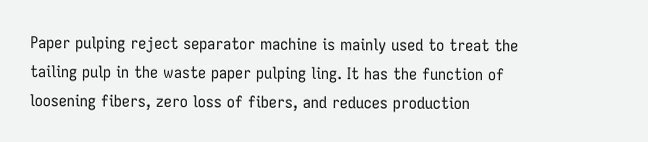Paper pulping reject separator machine is mainly used to treat the tailing pulp in the waste paper pulping ling. It has the function of loosening fibers, zero loss of fibers, and reduces production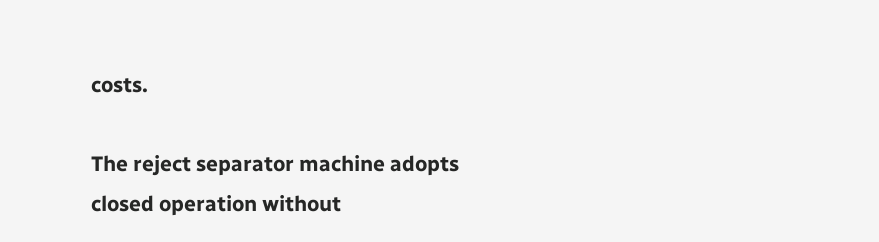costs.

The reject separator machine adopts closed operation without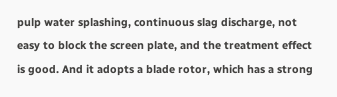pulp water splashing, continuous slag discharge, not easy to block the screen plate, and the treatment effect is good. And it adopts a blade rotor, which has a strong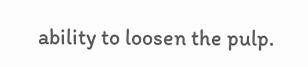ability to loosen the pulp.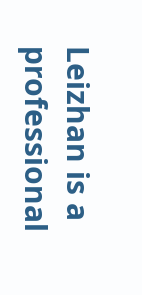Leizhan is a professional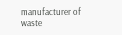manufacturer of waste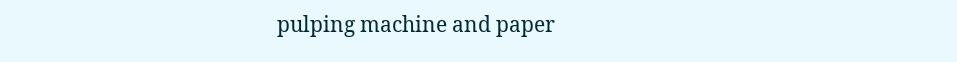pulping machine and paper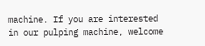machine. If you are interested in our pulping machine, welcome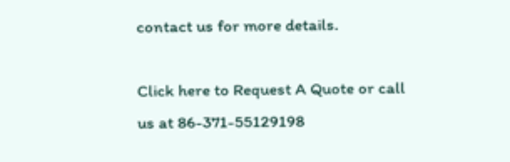contact us for more details.

Click here to Request A Quote or call us at 86-371-55129198